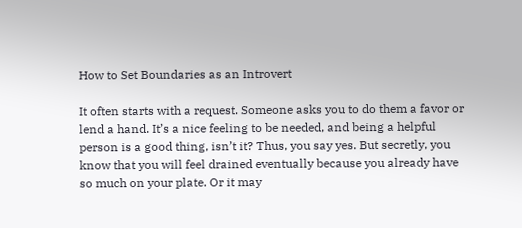How to Set Boundaries as an Introvert

It often starts with a request. Someone asks you to do them a favor or lend a hand. It’s a nice feeling to be needed, and being a helpful person is a good thing, isn’t it? Thus, you say yes. But secretly, you know that you will feel drained eventually because you already have so much on your plate. Or it may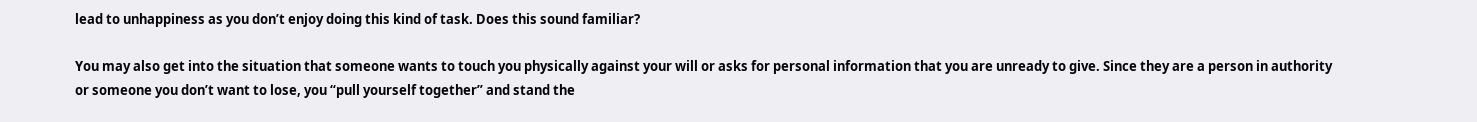lead to unhappiness as you don’t enjoy doing this kind of task. Does this sound familiar?

You may also get into the situation that someone wants to touch you physically against your will or asks for personal information that you are unready to give. Since they are a person in authority or someone you don’t want to lose, you “pull yourself together” and stand the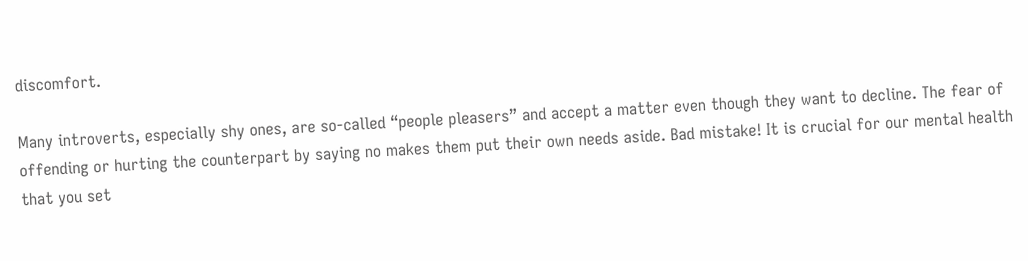discomfort.

Many introverts, especially shy ones, are so-called “people pleasers” and accept a matter even though they want to decline. The fear of offending or hurting the counterpart by saying no makes them put their own needs aside. Bad mistake! It is crucial for our mental health that you set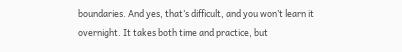boundaries. And yes, that’s difficult, and you won’t learn it overnight. It takes both time and practice, but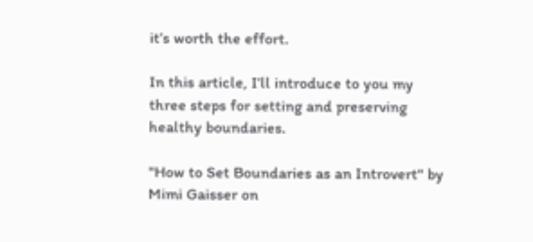it’s worth the effort.

In this article, I’ll introduce to you my three steps for setting and preserving healthy boundaries.

"How to Set Boundaries as an Introvert" by Mimi Gaisser on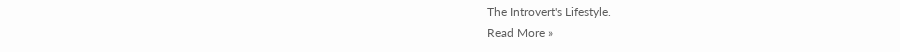The Introvert's Lifestyle.
Read More »